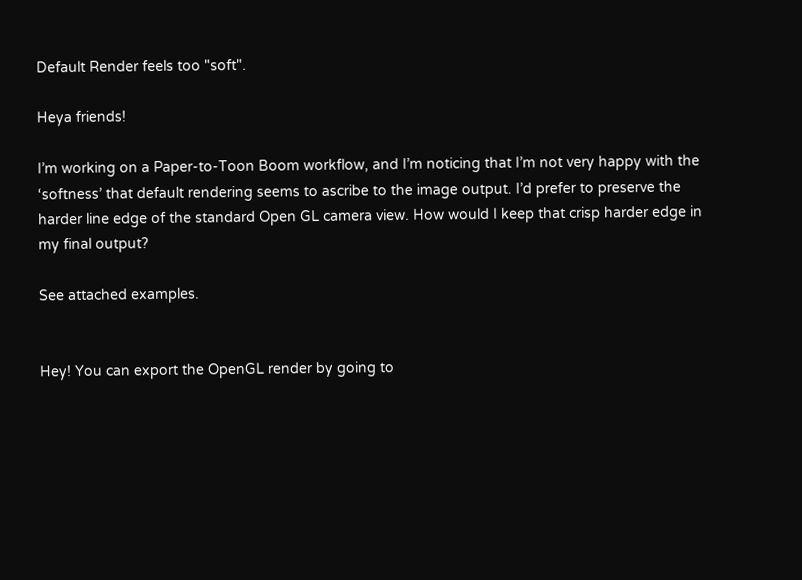Default Render feels too "soft".

Heya friends!

I’m working on a Paper-to-Toon Boom workflow, and I’m noticing that I’m not very happy with the ‘softness’ that default rendering seems to ascribe to the image output. I’d prefer to preserve the harder line edge of the standard Open GL camera view. How would I keep that crisp harder edge in my final output?

See attached examples.


Hey! You can export the OpenGL render by going to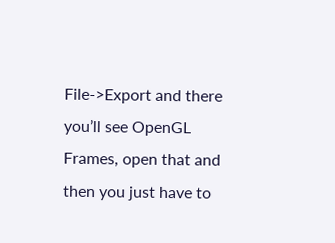File->Export and there you’ll see OpenGL Frames, open that and then you just have to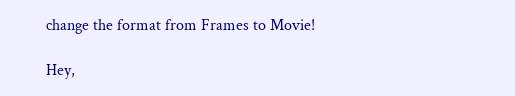change the format from Frames to Movie!

Hey,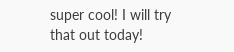super cool! I will try that out today!